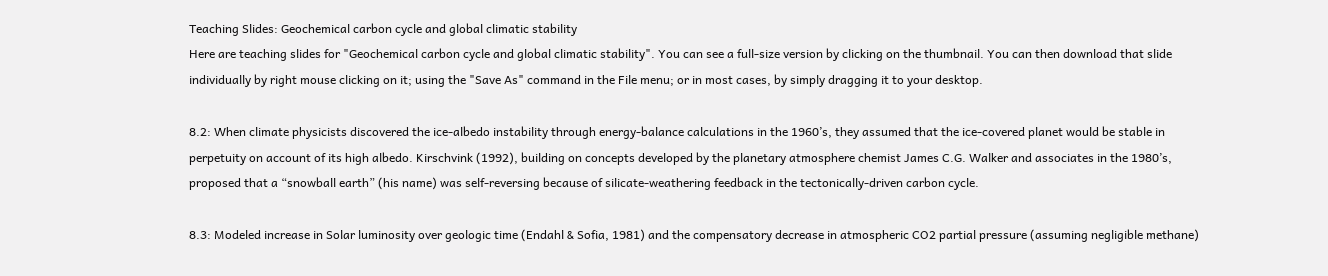Teaching Slides: Geochemical carbon cycle and global climatic stability
Here are teaching slides for "Geochemical carbon cycle and global climatic stability". You can see a full-size version by clicking on the thumbnail. You can then download that slide individually by right mouse clicking on it; using the "Save As" command in the File menu; or in most cases, by simply dragging it to your desktop.

8.2: When climate physicists discovered the ice-albedo instability through energy-balance calculations in the 1960’s, they assumed that the ice-covered planet would be stable in perpetuity on account of its high albedo. Kirschvink (1992), building on concepts developed by the planetary atmosphere chemist James C.G. Walker and associates in the 1980’s, proposed that a “snowball earth” (his name) was self-reversing because of silicate-weathering feedback in the tectonically-driven carbon cycle.

8.3: Modeled increase in Solar luminosity over geologic time (Endahl & Sofia, 1981) and the compensatory decrease in atmospheric CO2 partial pressure (assuming negligible methane)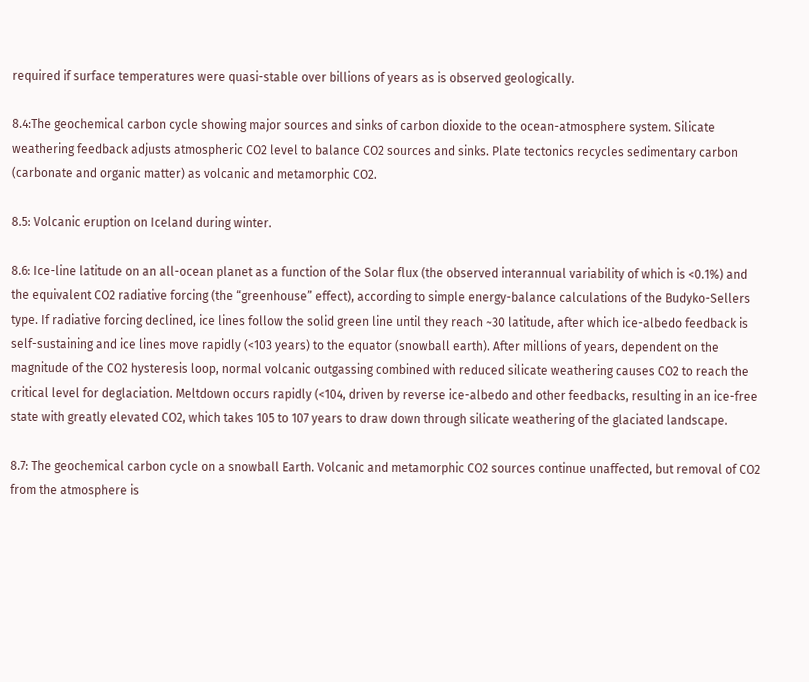required if surface temperatures were quasi-stable over billions of years as is observed geologically.

8.4:The geochemical carbon cycle showing major sources and sinks of carbon dioxide to the ocean-atmosphere system. Silicate weathering feedback adjusts atmospheric CO2 level to balance CO2 sources and sinks. Plate tectonics recycles sedimentary carbon (carbonate and organic matter) as volcanic and metamorphic CO2.

8.5: Volcanic eruption on Iceland during winter.

8.6: Ice-line latitude on an all-ocean planet as a function of the Solar flux (the observed interannual variability of which is <0.1%) and the equivalent CO2 radiative forcing (the “greenhouse” effect), according to simple energy-balance calculations of the Budyko-Sellers type. If radiative forcing declined, ice lines follow the solid green line until they reach ~30 latitude, after which ice-albedo feedback is self-sustaining and ice lines move rapidly (<103 years) to the equator (snowball earth). After millions of years, dependent on the magnitude of the CO2 hysteresis loop, normal volcanic outgassing combined with reduced silicate weathering causes CO2 to reach the critical level for deglaciation. Meltdown occurs rapidly (<104, driven by reverse ice-albedo and other feedbacks, resulting in an ice-free state with greatly elevated CO2, which takes 105 to 107 years to draw down through silicate weathering of the glaciated landscape.

8.7: The geochemical carbon cycle on a snowball Earth. Volcanic and metamorphic CO2 sources continue unaffected, but removal of CO2 from the atmosphere is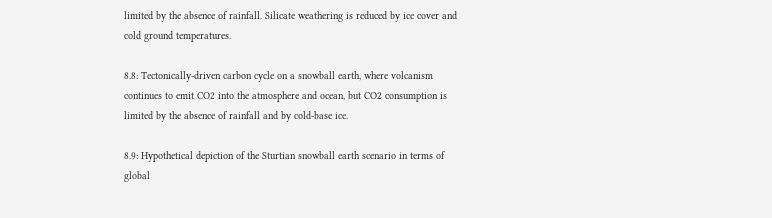limited by the absence of rainfall. Silicate weathering is reduced by ice cover and cold ground temperatures.

8.8: Tectonically-driven carbon cycle on a snowball earth, where volcanism continues to emit CO2 into the atmosphere and ocean, but CO2 consumption is limited by the absence of rainfall and by cold-base ice.

8.9: Hypothetical depiction of the Sturtian snowball earth scenario in terms of global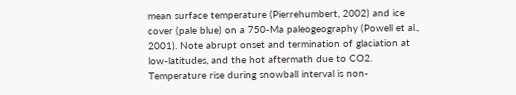mean surface temperature (Pierrehumbert, 2002) and ice cover (pale blue) on a 750-Ma paleogeography (Powell et al., 2001). Note abrupt onset and termination of glaciation at low-latitudes, and the hot aftermath due to CO2. Temperature rise during snowball interval is non-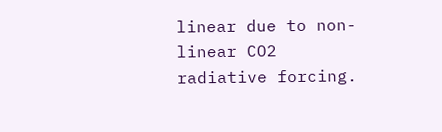linear due to non-linear CO2 radiative forcing.